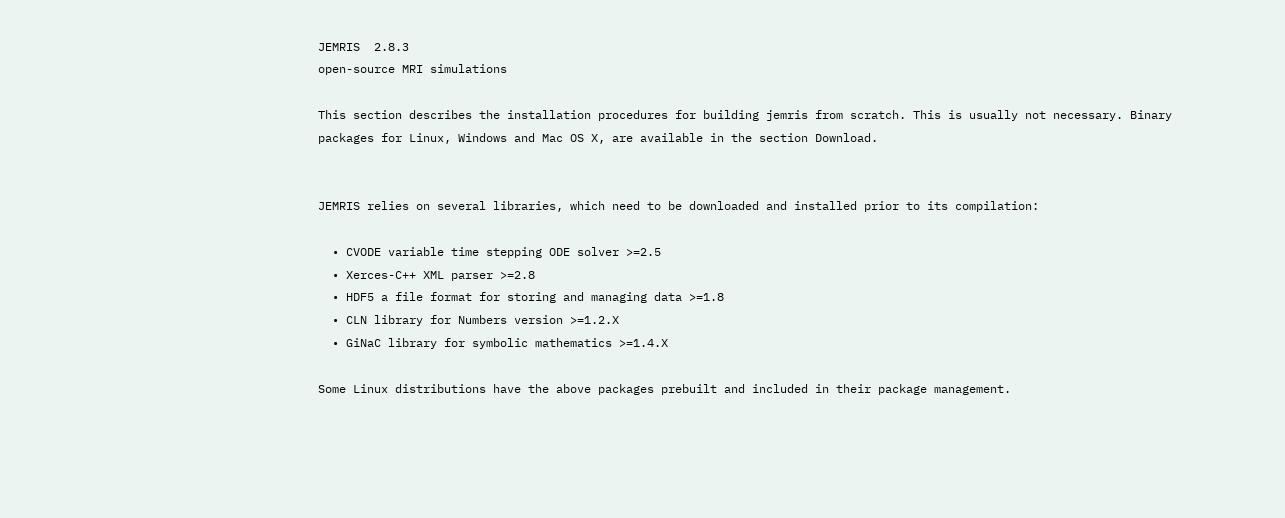JEMRIS  2.8.3
open-source MRI simulations

This section describes the installation procedures for building jemris from scratch. This is usually not necessary. Binary packages for Linux, Windows and Mac OS X, are available in the section Download.


JEMRIS relies on several libraries, which need to be downloaded and installed prior to its compilation:

  • CVODE variable time stepping ODE solver >=2.5
  • Xerces-C++ XML parser >=2.8
  • HDF5 a file format for storing and managing data >=1.8
  • CLN library for Numbers version >=1.2.X
  • GiNaC library for symbolic mathematics >=1.4.X

Some Linux distributions have the above packages prebuilt and included in their package management.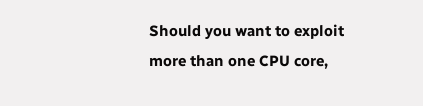Should you want to exploit more than one CPU core,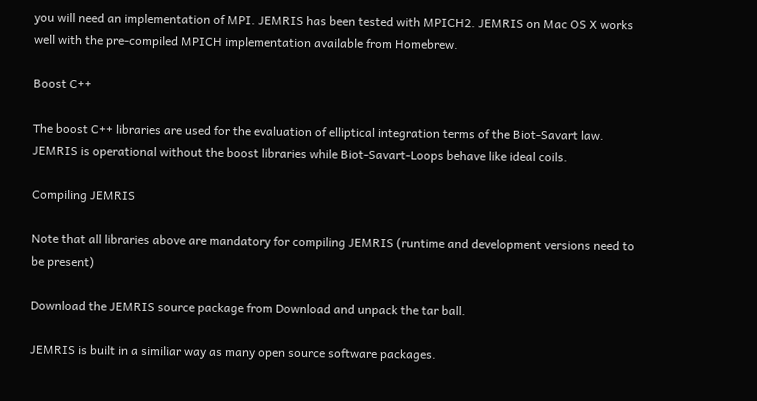you will need an implementation of MPI. JEMRIS has been tested with MPICH2. JEMRIS on Mac OS X works well with the pre-compiled MPICH implementation available from Homebrew.

Boost C++

The boost C++ libraries are used for the evaluation of elliptical integration terms of the Biot-Savart law. JEMRIS is operational without the boost libraries while Biot-Savart-Loops behave like ideal coils.

Compiling JEMRIS

Note that all libraries above are mandatory for compiling JEMRIS (runtime and development versions need to be present)

Download the JEMRIS source package from Download and unpack the tar ball.

JEMRIS is built in a similiar way as many open source software packages.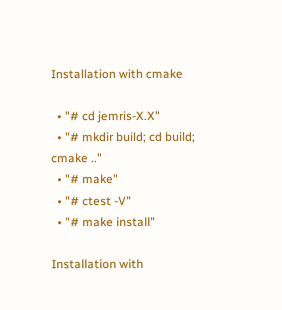Installation with cmake

  • "# cd jemris-X.X"
  • "# mkdir build; cd build; cmake .."
  • "# make"
  • "# ctest -V"
  • "# make install"

Installation with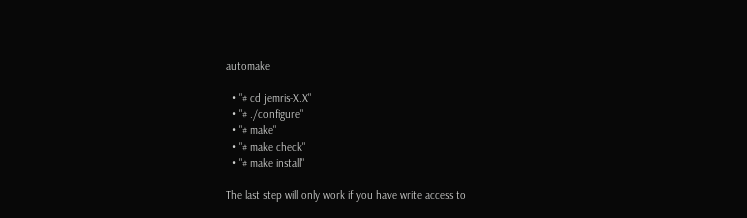automake

  • "# cd jemris-X.X"
  • "# ./configure"
  • "# make"
  • "# make check"
  • "# make install"

The last step will only work if you have write access to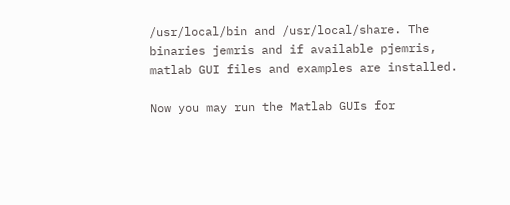/usr/local/bin and /usr/local/share. The binaries jemris and if available pjemris, matlab GUI files and examples are installed.

Now you may run the Matlab GUIs for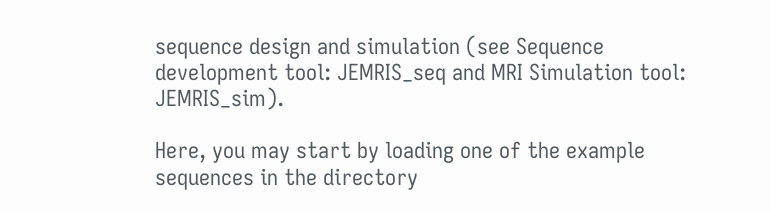sequence design and simulation (see Sequence development tool: JEMRIS_seq and MRI Simulation tool: JEMRIS_sim).

Here, you may start by loading one of the example sequences in the directory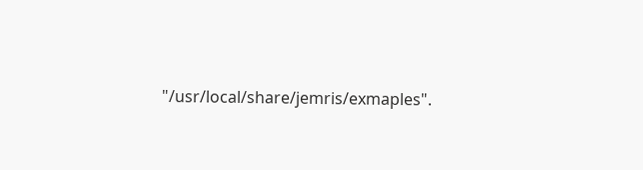"/usr/local/share/jemris/exmaples".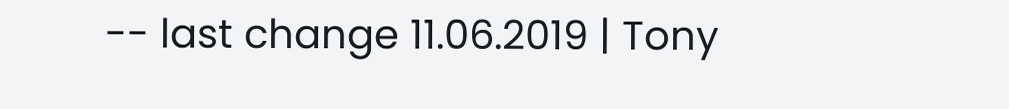-- last change 11.06.2019 | Tony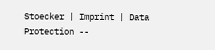Stoecker | Imprint | Data Protection --